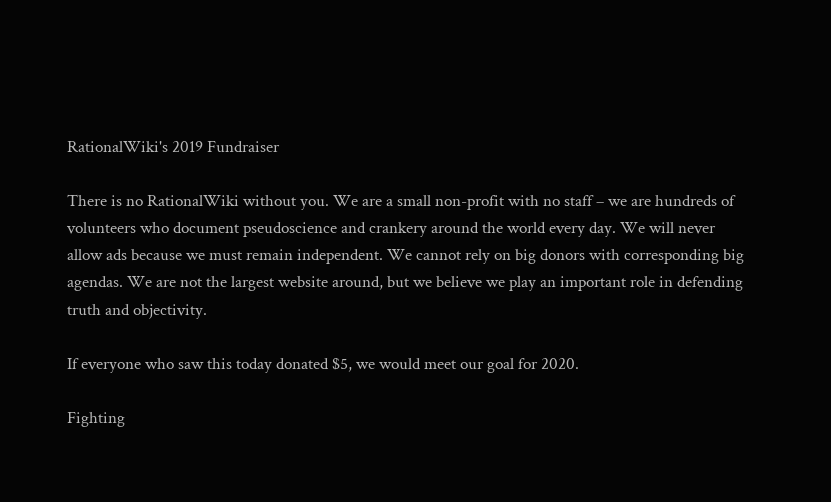RationalWiki's 2019 Fundraiser

There is no RationalWiki without you. We are a small non-profit with no staff – we are hundreds of volunteers who document pseudoscience and crankery around the world every day. We will never allow ads because we must remain independent. We cannot rely on big donors with corresponding big agendas. We are not the largest website around, but we believe we play an important role in defending truth and objectivity.

If everyone who saw this today donated $5, we would meet our goal for 2020.

Fighting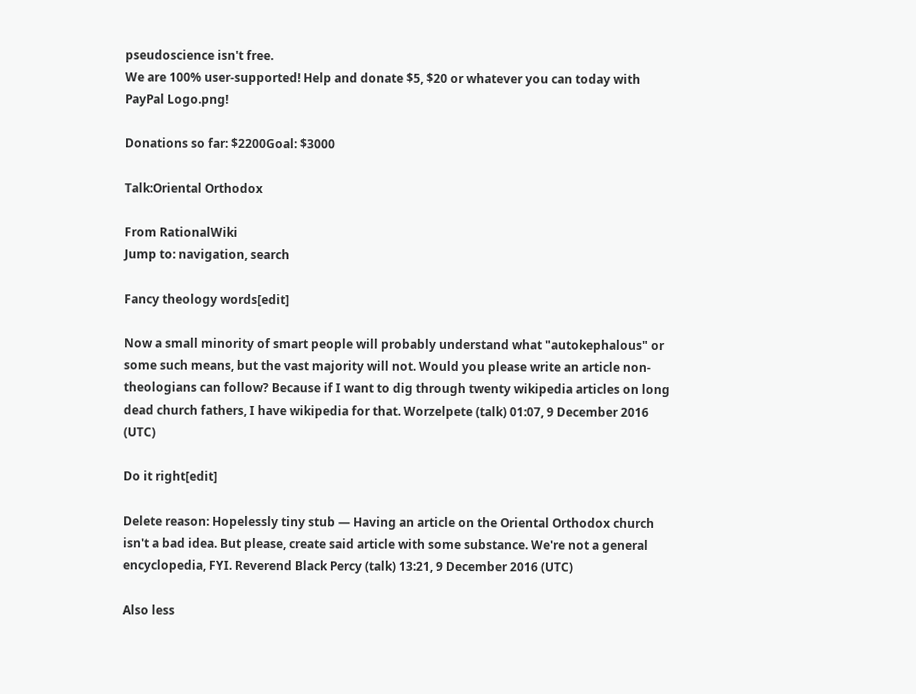pseudoscience isn't free.
We are 100% user-supported! Help and donate $5, $20 or whatever you can today with PayPal Logo.png!

Donations so far: $2200Goal: $3000

Talk:Oriental Orthodox

From RationalWiki
Jump to: navigation, search

Fancy theology words[edit]

Now a small minority of smart people will probably understand what "autokephalous" or some such means, but the vast majority will not. Would you please write an article non-theologians can follow? Because if I want to dig through twenty wikipedia articles on long dead church fathers, I have wikipedia for that. Worzelpete (talk) 01:07, 9 December 2016 (UTC)

Do it right[edit]

Delete reason: Hopelessly tiny stub — Having an article on the Oriental Orthodox church isn't a bad idea. But please, create said article with some substance. We're not a general encyclopedia, FYI. Reverend Black Percy (talk) 13:21, 9 December 2016 (UTC)

Also less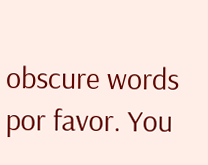obscure words por favor. You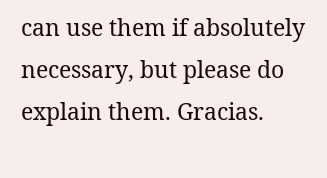can use them if absolutely necessary, but please do explain them. Gracias.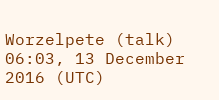Worzelpete (talk) 06:03, 13 December 2016 (UTC)